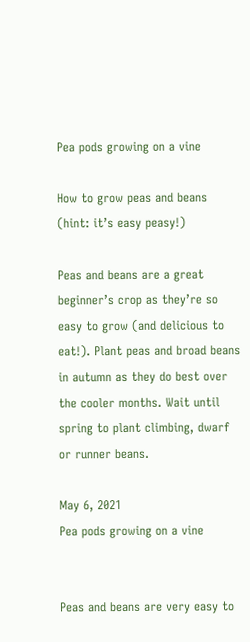Pea pods growing on a vine

How to grow peas and beans (hint: it’s easy peasy!)

Peas and beans are a great beginner’s crop as they’re so easy to grow (and delicious to eat!). Plant peas and broad beans in autumn as they do best over the cooler months. Wait until spring to plant climbing, dwarf or runner beans.

May 6, 2021
Pea pods growing on a vine


Peas and beans are very easy to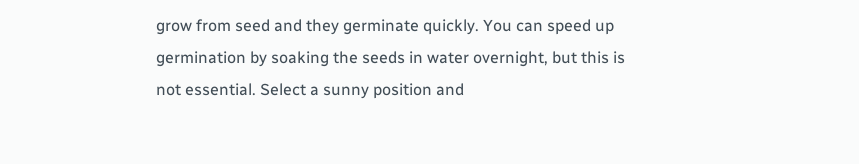grow from seed and they germinate quickly. You can speed up germination by soaking the seeds in water overnight, but this is not essential. Select a sunny position and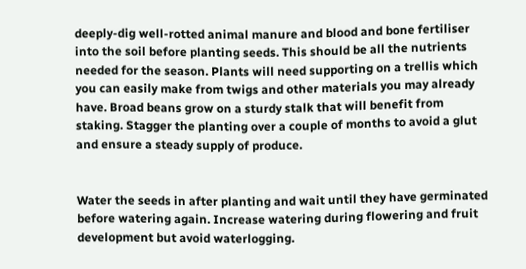deeply-dig well-rotted animal manure and blood and bone fertiliser into the soil before planting seeds. This should be all the nutrients needed for the season. Plants will need supporting on a trellis which you can easily make from twigs and other materials you may already have. Broad beans grow on a sturdy stalk that will benefit from staking. Stagger the planting over a couple of months to avoid a glut and ensure a steady supply of produce.


Water the seeds in after planting and wait until they have germinated before watering again. Increase watering during flowering and fruit development but avoid waterlogging.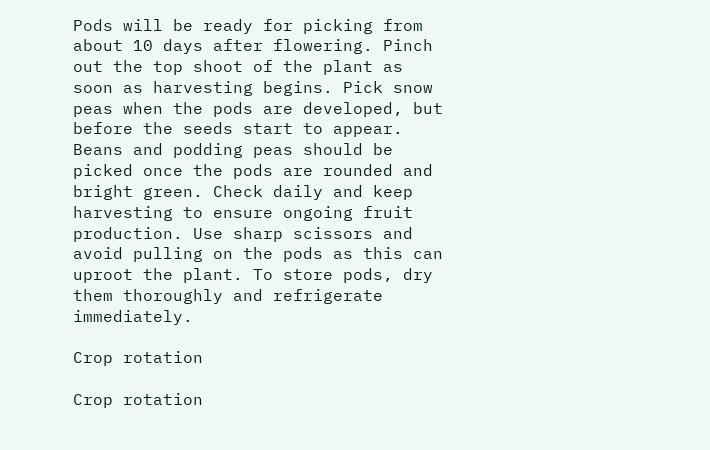Pods will be ready for picking from about 10 days after flowering. Pinch out the top shoot of the plant as soon as harvesting begins. Pick snow peas when the pods are developed, but before the seeds start to appear. Beans and podding peas should be picked once the pods are rounded and bright green. Check daily and keep harvesting to ensure ongoing fruit production. Use sharp scissors and avoid pulling on the pods as this can uproot the plant. To store pods, dry them thoroughly and refrigerate immediately.

Crop rotation

Crop rotation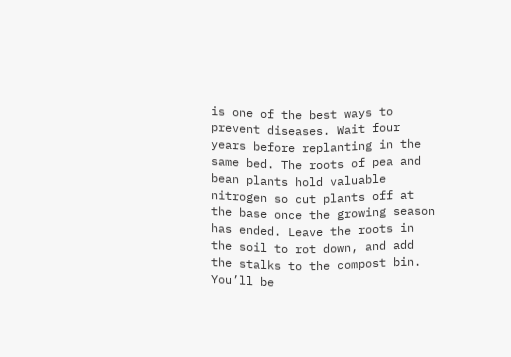is one of the best ways to prevent diseases. Wait four years before replanting in the same bed. The roots of pea and bean plants hold valuable nitrogen so cut plants off at the base once the growing season has ended. Leave the roots in the soil to rot down, and add the stalks to the compost bin. You’ll be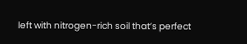left with nitrogen-rich soil that’s perfect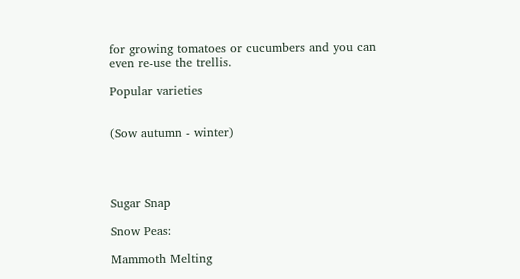for growing tomatoes or cucumbers and you can even re-use the trellis.

Popular varieties


(Sow autumn - winter)




Sugar Snap

Snow Peas:

Mammoth Melting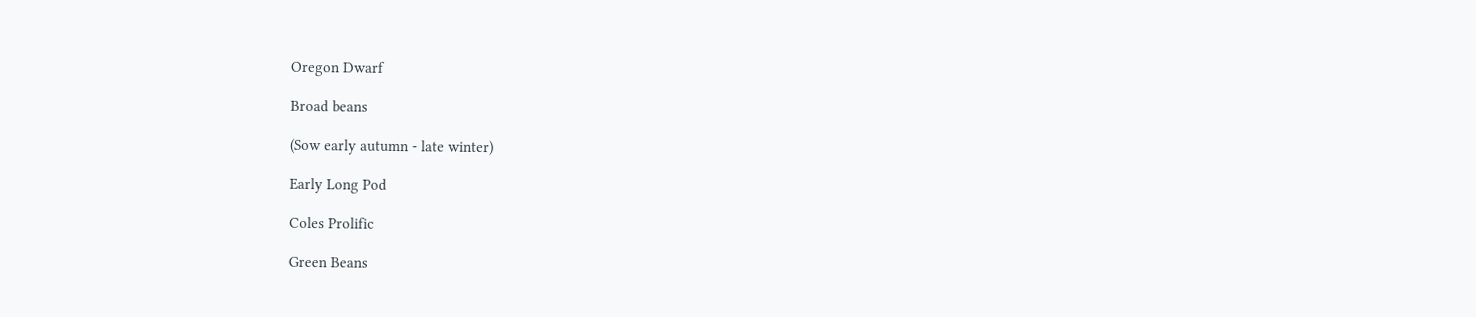Oregon Dwarf

Broad beans

(Sow early autumn - late winter)

Early Long Pod

Coles Prolific

Green Beans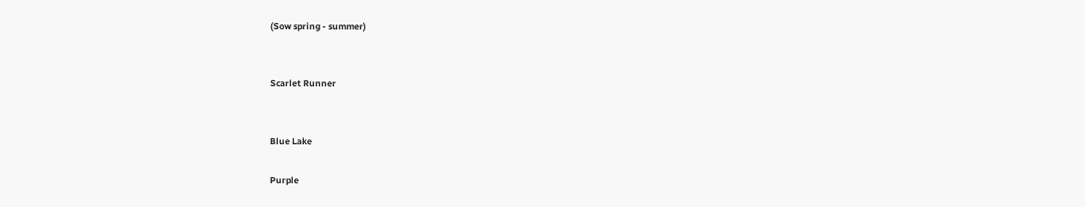(Sow spring - summer)


Scarlet Runner


Blue Lake

Purple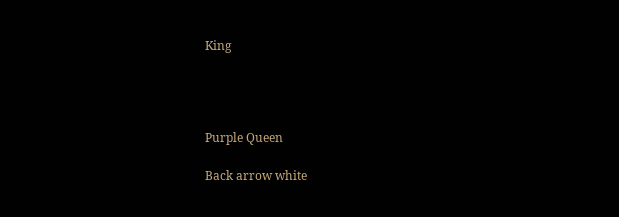King




Purple Queen

Back arrow white